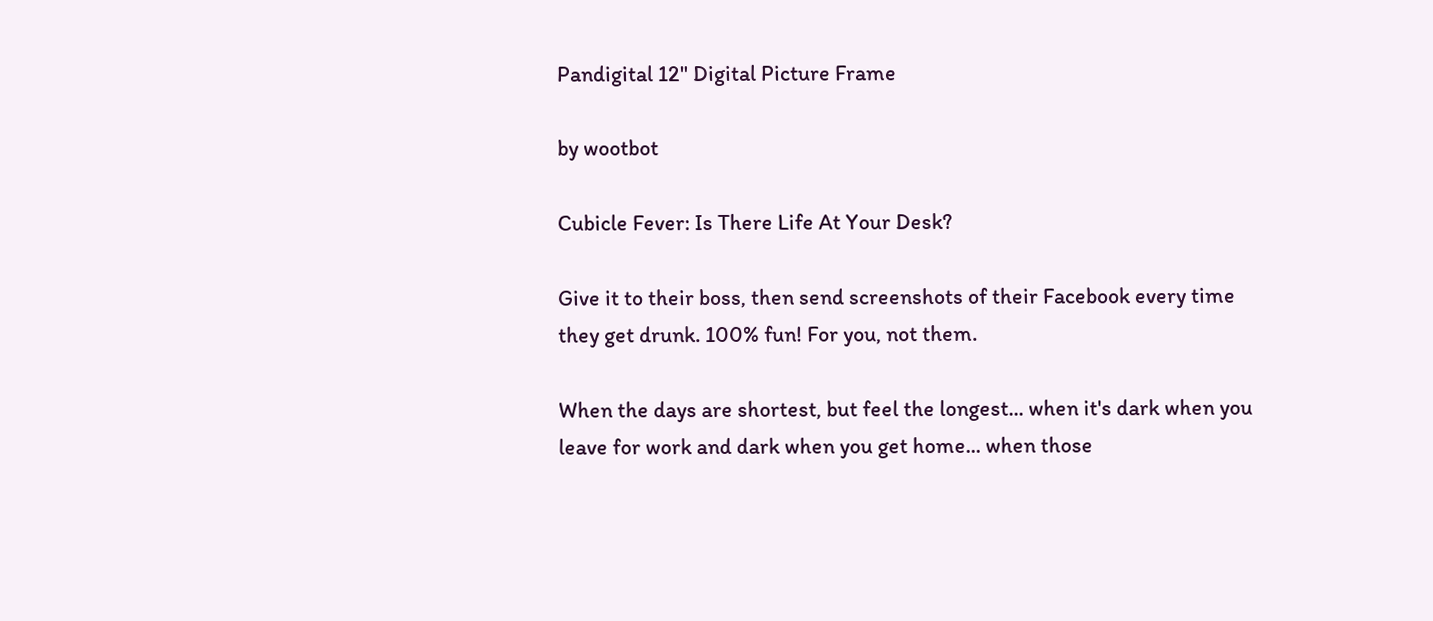Pandigital 12" Digital Picture Frame

by wootbot

Cubicle Fever: Is There Life At Your Desk?

Give it to their boss, then send screenshots of their Facebook every time they get drunk. 100% fun! For you, not them.

When the days are shortest, but feel the longest... when it's dark when you leave for work and dark when you get home... when those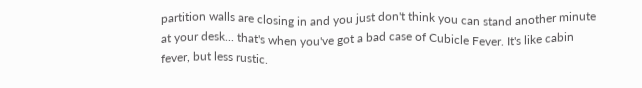partition walls are closing in and you just don't think you can stand another minute at your desk... that's when you've got a bad case of Cubicle Fever. It's like cabin fever, but less rustic.